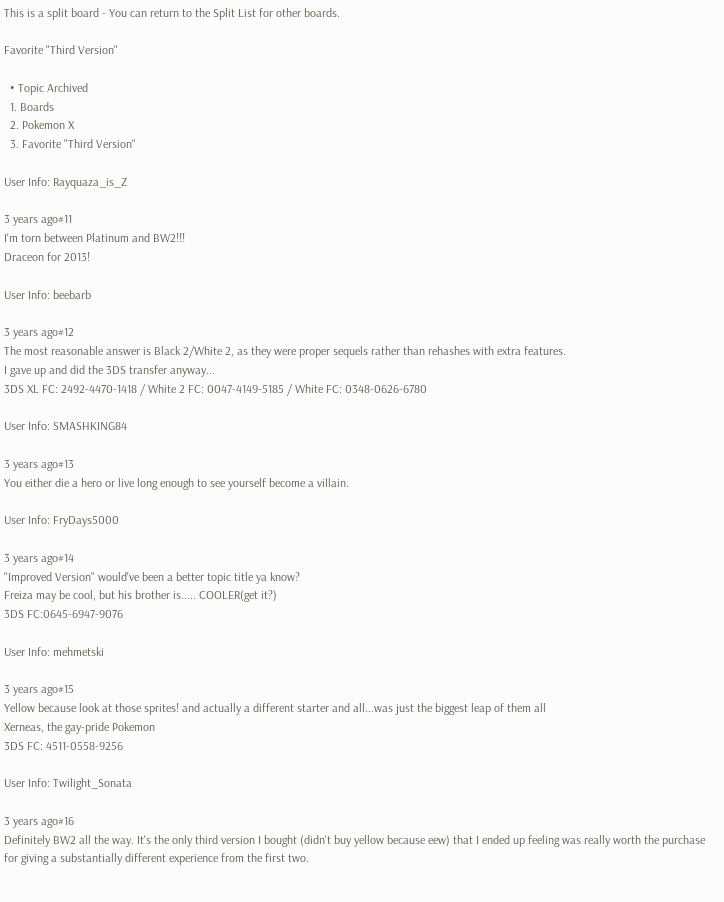This is a split board - You can return to the Split List for other boards.

Favorite "Third Version"

  • Topic Archived
  1. Boards
  2. Pokemon X
  3. Favorite "Third Version"

User Info: Rayquaza_is_Z

3 years ago#11
I'm torn between Platinum and BW2!!!
Draceon for 2013!

User Info: beebarb

3 years ago#12
The most reasonable answer is Black 2/White 2, as they were proper sequels rather than rehashes with extra features.
I gave up and did the 3DS transfer anyway...
3DS XL FC: 2492-4470-1418 / White 2 FC: 0047-4149-5185 / White FC: 0348-0626-6780

User Info: SMASHKING84

3 years ago#13
You either die a hero or live long enough to see yourself become a villain.

User Info: FryDays5000

3 years ago#14
"Improved Version" would've been a better topic title ya know?
Freiza may be cool, but his brother is..... COOLER(get it?)
3DS FC:0645-6947-9076

User Info: mehmetski

3 years ago#15
Yellow because look at those sprites! and actually a different starter and all...was just the biggest leap of them all
Xerneas, the gay-pride Pokemon
3DS FC: 4511-0558-9256

User Info: Twilight_Sonata

3 years ago#16
Definitely BW2 all the way. It's the only third version I bought (didn't buy yellow because eew) that I ended up feeling was really worth the purchase for giving a substantially different experience from the first two.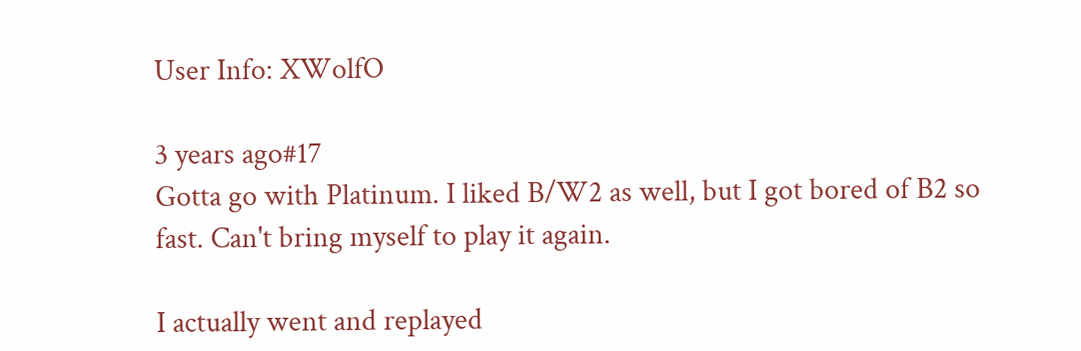User Info: XWolfO

3 years ago#17
Gotta go with Platinum. I liked B/W2 as well, but I got bored of B2 so fast. Can't bring myself to play it again.

I actually went and replayed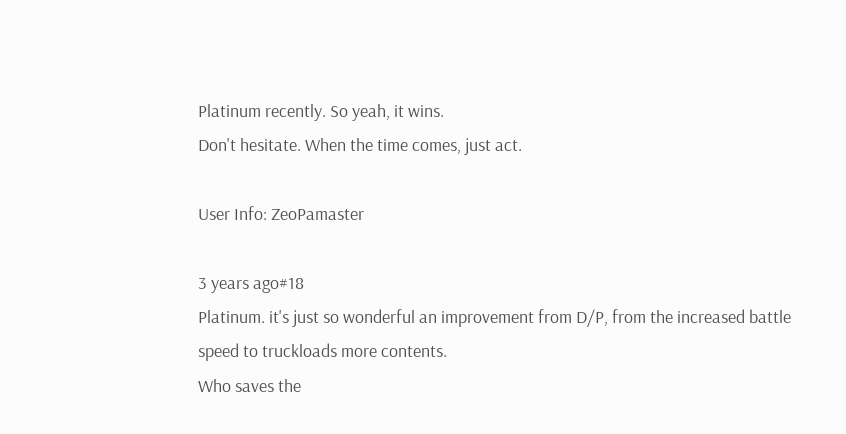Platinum recently. So yeah, it wins.
Don't hesitate. When the time comes, just act.

User Info: ZeoPamaster

3 years ago#18
Platinum. it's just so wonderful an improvement from D/P, from the increased battle speed to truckloads more contents.
Who saves the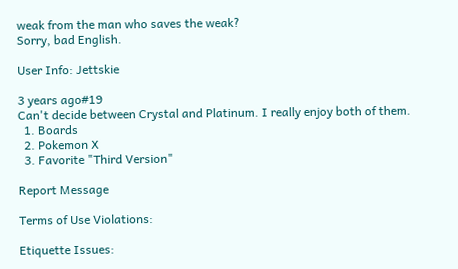weak from the man who saves the weak?
Sorry, bad English.

User Info: Jettskie

3 years ago#19
Can't decide between Crystal and Platinum. I really enjoy both of them.
  1. Boards
  2. Pokemon X
  3. Favorite "Third Version"

Report Message

Terms of Use Violations:

Etiquette Issues: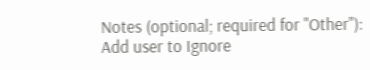Notes (optional; required for "Other"):
Add user to Ignore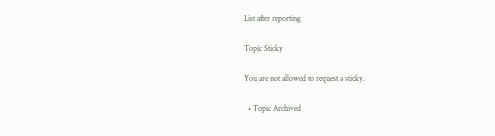List after reporting

Topic Sticky

You are not allowed to request a sticky.

  • Topic Archived